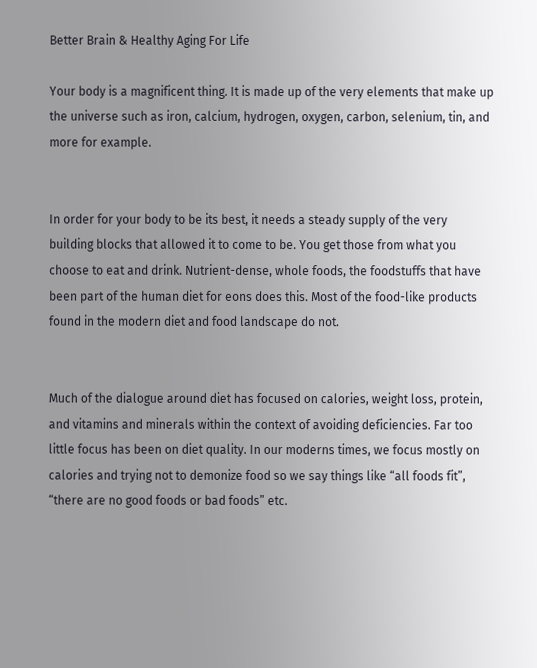Better Brain & Healthy Aging For Life

Your body is a magnificent thing. It is made up of the very elements that make up the universe such as iron, calcium, hydrogen, oxygen, carbon, selenium, tin, and more for example.


In order for your body to be its best, it needs a steady supply of the very building blocks that allowed it to come to be. You get those from what you choose to eat and drink. Nutrient-dense, whole foods, the foodstuffs that have been part of the human diet for eons does this. Most of the food-like products found in the modern diet and food landscape do not.


Much of the dialogue around diet has focused on calories, weight loss, protein, and vitamins and minerals within the context of avoiding deficiencies. Far too little focus has been on diet quality. In our moderns times, we focus mostly on calories and trying not to demonize food so we say things like “all foods fit”, “there are no good foods or bad foods” etc.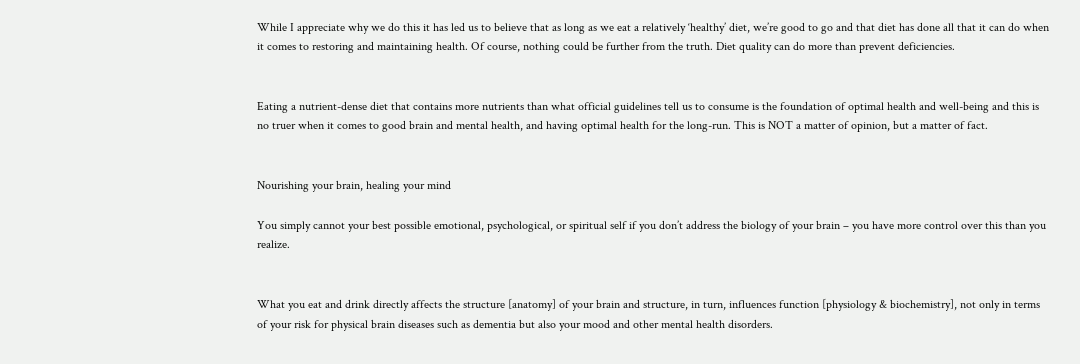While I appreciate why we do this it has led us to believe that as long as we eat a relatively ‘healthy’ diet, we’re good to go and that diet has done all that it can do when it comes to restoring and maintaining health. Of course, nothing could be further from the truth. Diet quality can do more than prevent deficiencies.


Eating a nutrient-dense diet that contains more nutrients than what official guidelines tell us to consume is the foundation of optimal health and well-being and this is no truer when it comes to good brain and mental health, and having optimal health for the long-run. This is NOT a matter of opinion, but a matter of fact.


Nourishing your brain, healing your mind

You simply cannot your best possible emotional, psychological, or spiritual self if you don’t address the biology of your brain – you have more control over this than you realize.


What you eat and drink directly affects the structure [anatomy] of your brain and structure, in turn, influences function [physiology & biochemistry], not only in terms of your risk for physical brain diseases such as dementia but also your mood and other mental health disorders.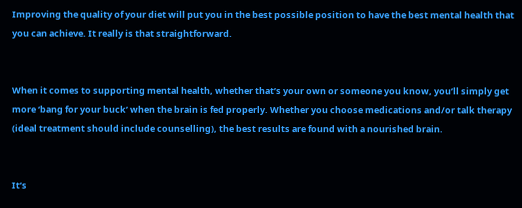Improving the quality of your diet will put you in the best possible position to have the best mental health that you can achieve. It really is that straightforward.


When it comes to supporting mental health, whether that’s your own or someone you know, you’ll simply get more ‘bang for your buck’ when the brain is fed properly. Whether you choose medications and/or talk therapy (ideal treatment should include counselling), the best results are found with a nourished brain.


It’s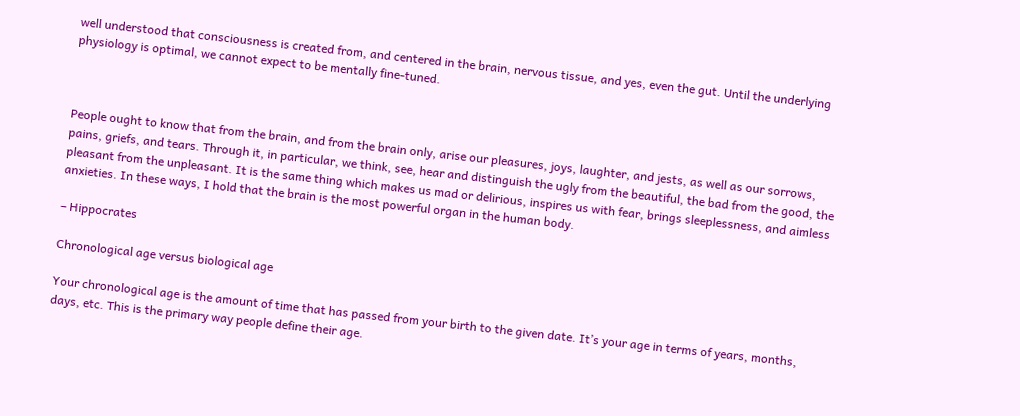well understood that consciousness is created from, and centered in the brain, nervous tissue, and yes, even the gut. Until the underlying physiology is optimal, we cannot expect to be mentally fine-tuned.



People ought to know that from the brain, and from the brain only, arise our pleasures, joys, laughter, and jests, as well as our sorrows, pains, griefs, and tears. Through it, in particular, we think, see, hear and distinguish the ugly from the beautiful, the bad from the good, the pleasant from the unpleasant. It is the same thing which makes us mad or delirious, inspires us with fear, brings sleeplessness, and aimless anxieties. In these ways, I hold that the brain is the most powerful organ in the human body.

– Hippocrates

Chronological age versus biological age

Your chronological age is the amount of time that has passed from your birth to the given date. It’s your age in terms of years, months, days, etc. This is the primary way people define their age.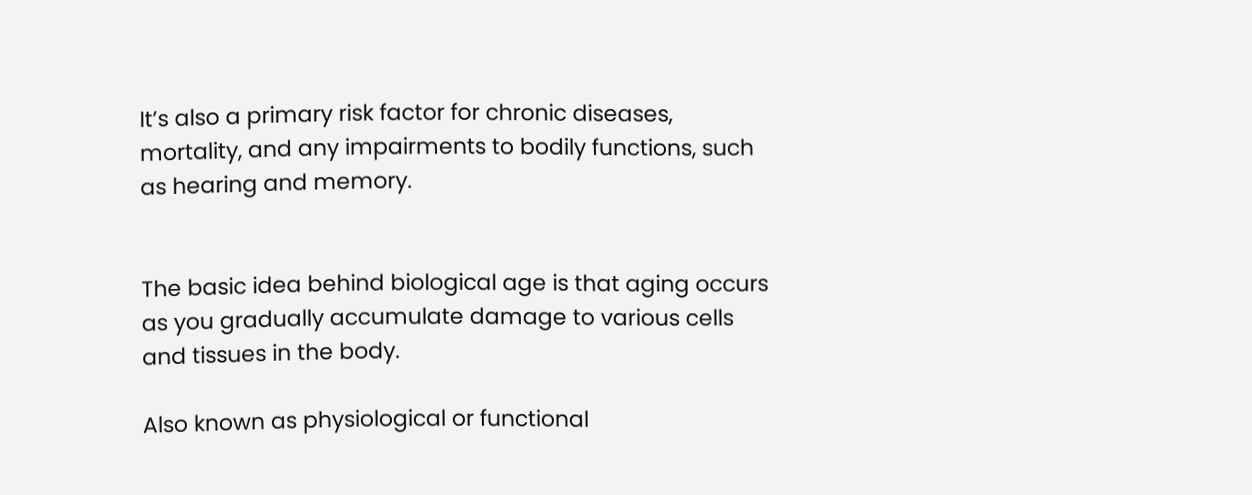It’s also a primary risk factor for chronic diseases, mortality, and any impairments to bodily functions, such as hearing and memory.


The basic idea behind biological age is that aging occurs as you gradually accumulate damage to various cells and tissues in the body.

Also known as physiological or functional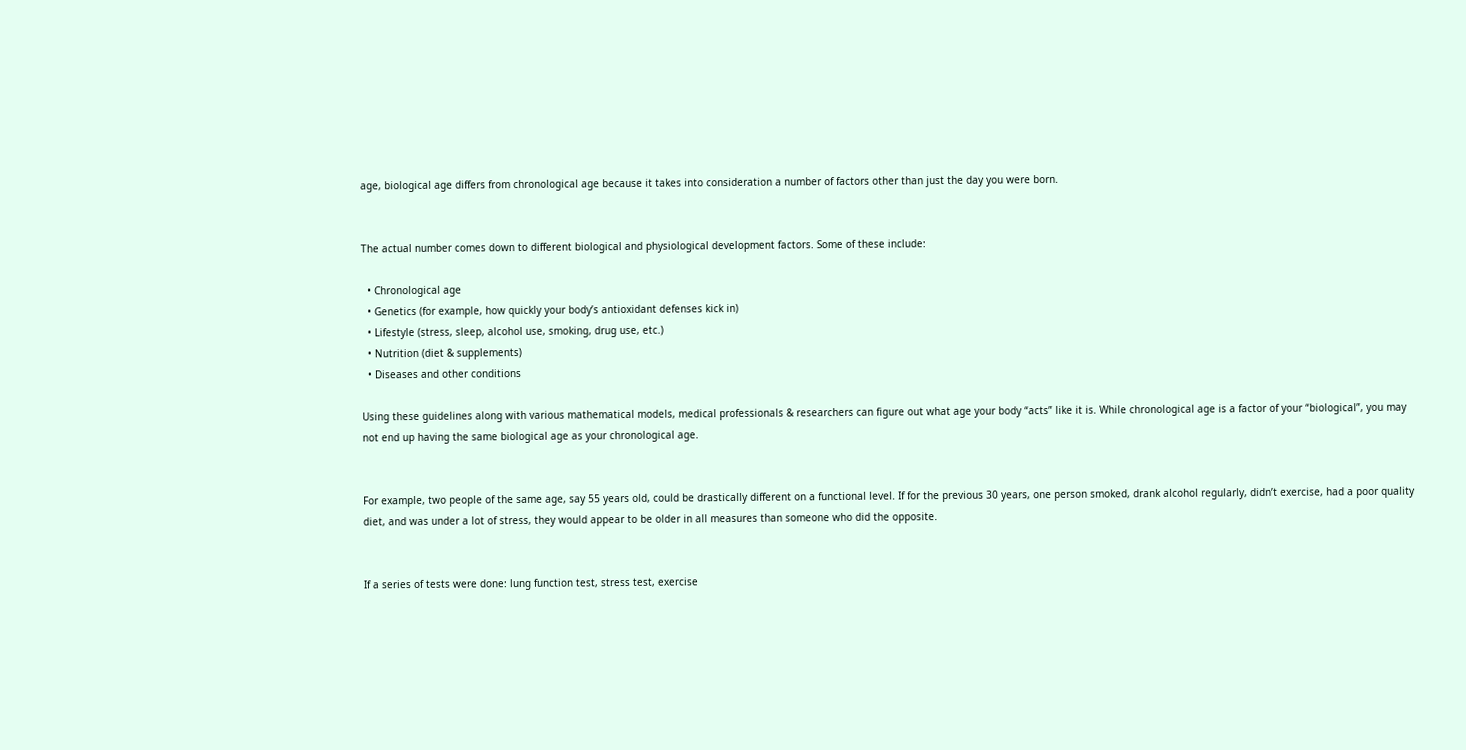age, biological age differs from chronological age because it takes into consideration a number of factors other than just the day you were born.


The actual number comes down to different biological and physiological development factors. Some of these include:

  • Chronological age
  • Genetics (for example, how quickly your body’s antioxidant defenses kick in)
  • Lifestyle (stress, sleep, alcohol use, smoking, drug use, etc.)
  • Nutrition (diet & supplements)
  • Diseases and other conditions

Using these guidelines along with various mathematical models, medical professionals & researchers can figure out what age your body “acts” like it is. While chronological age is a factor of your “biological”, you may not end up having the same biological age as your chronological age.


For example, two people of the same age, say 55 years old, could be drastically different on a functional level. If for the previous 30 years, one person smoked, drank alcohol regularly, didn’t exercise, had a poor quality diet, and was under a lot of stress, they would appear to be older in all measures than someone who did the opposite.


If a series of tests were done: lung function test, stress test, exercise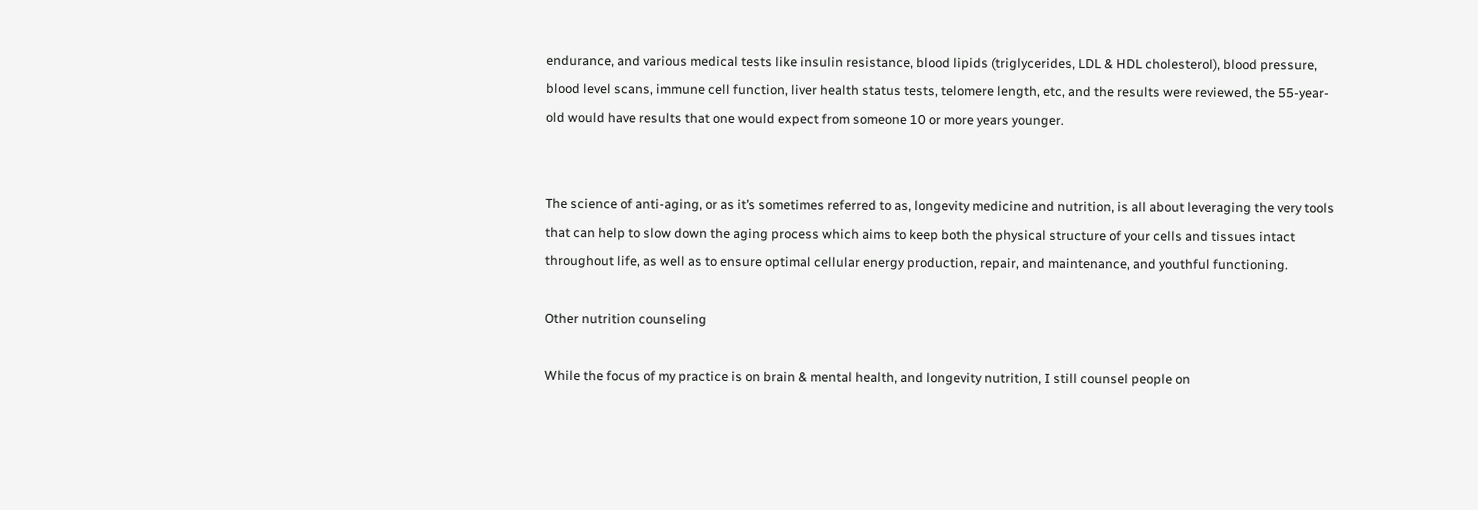endurance, and various medical tests like insulin resistance, blood lipids (triglycerides, LDL & HDL cholesterol), blood pressure, blood level scans, immune cell function, liver health status tests, telomere length, etc, and the results were reviewed, the 55-year-old would have results that one would expect from someone 10 or more years younger.


The science of anti-aging, or as it’s sometimes referred to as, longevity medicine and nutrition, is all about leveraging the very tools that can help to slow down the aging process which aims to keep both the physical structure of your cells and tissues intact throughout life, as well as to ensure optimal cellular energy production, repair, and maintenance, and youthful functioning.

Other nutrition counseling

While the focus of my practice is on brain & mental health, and longevity nutrition, I still counsel people on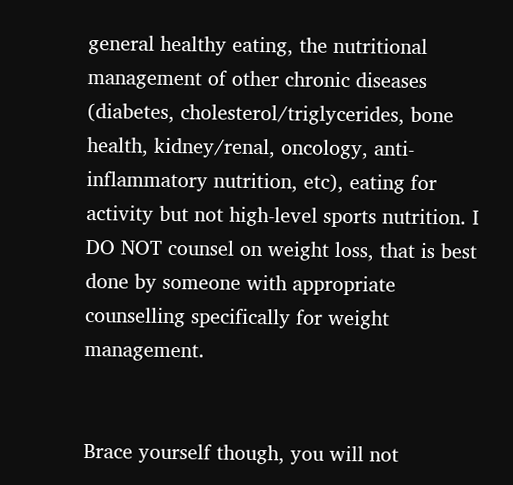general healthy eating, the nutritional management of other chronic diseases (diabetes, cholesterol/triglycerides, bone health, kidney/renal, oncology, anti-inflammatory nutrition, etc), eating for activity but not high-level sports nutrition. I DO NOT counsel on weight loss, that is best done by someone with appropriate counselling specifically for weight management.


Brace yourself though, you will not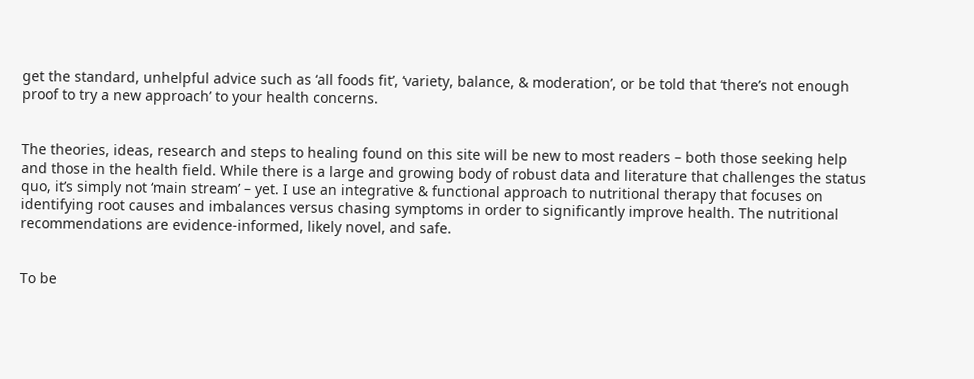get the standard, unhelpful advice such as ‘all foods fit’, ‘variety, balance, & moderation’, or be told that ‘there’s not enough proof to try a new approach’ to your health concerns.


The theories, ideas, research and steps to healing found on this site will be new to most readers – both those seeking help and those in the health field. While there is a large and growing body of robust data and literature that challenges the status quo, it’s simply not ‘main stream’ – yet. I use an integrative & functional approach to nutritional therapy that focuses on identifying root causes and imbalances versus chasing symptoms in order to significantly improve health. The nutritional recommendations are evidence-informed, likely novel, and safe.


To be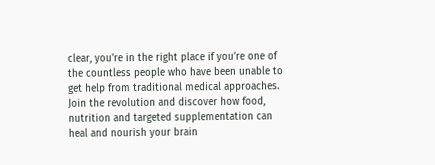clear, you’re in the right place if you’re one of the countless people who have been unable to get help from traditional medical approaches. Join the revolution and discover how food, nutrition and targeted supplementation can heal and nourish your brain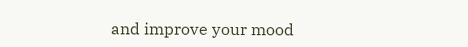and improve your mood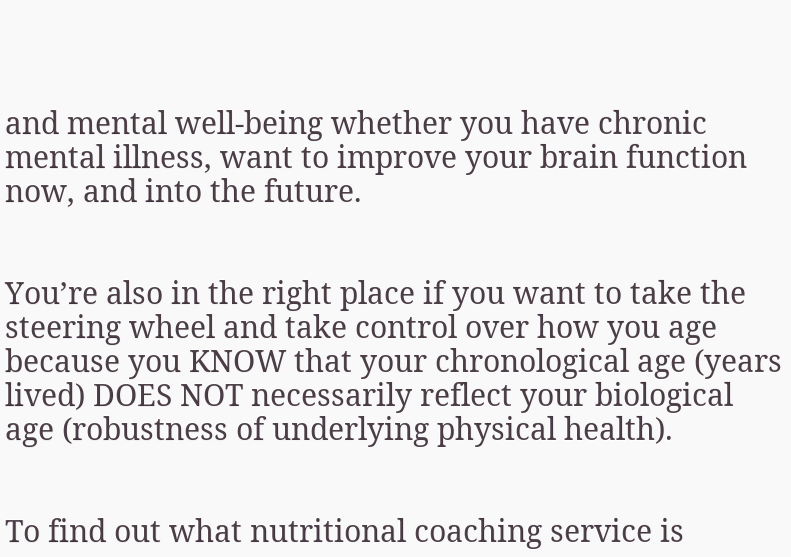and mental well-being whether you have chronic mental illness, want to improve your brain function now, and into the future.


You’re also in the right place if you want to take the steering wheel and take control over how you age because you KNOW that your chronological age (years lived) DOES NOT necessarily reflect your biological age (robustness of underlying physical health).


To find out what nutritional coaching service is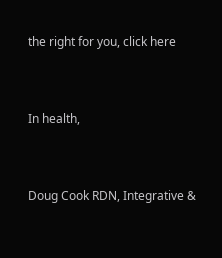the right for you, click here


In health,


Doug Cook RDN, Integrative &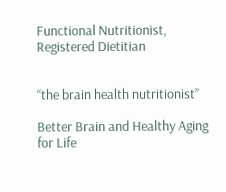Functional Nutritionist, Registered Dietitian


“the brain health nutritionist”

Better Brain and Healthy Aging for Life